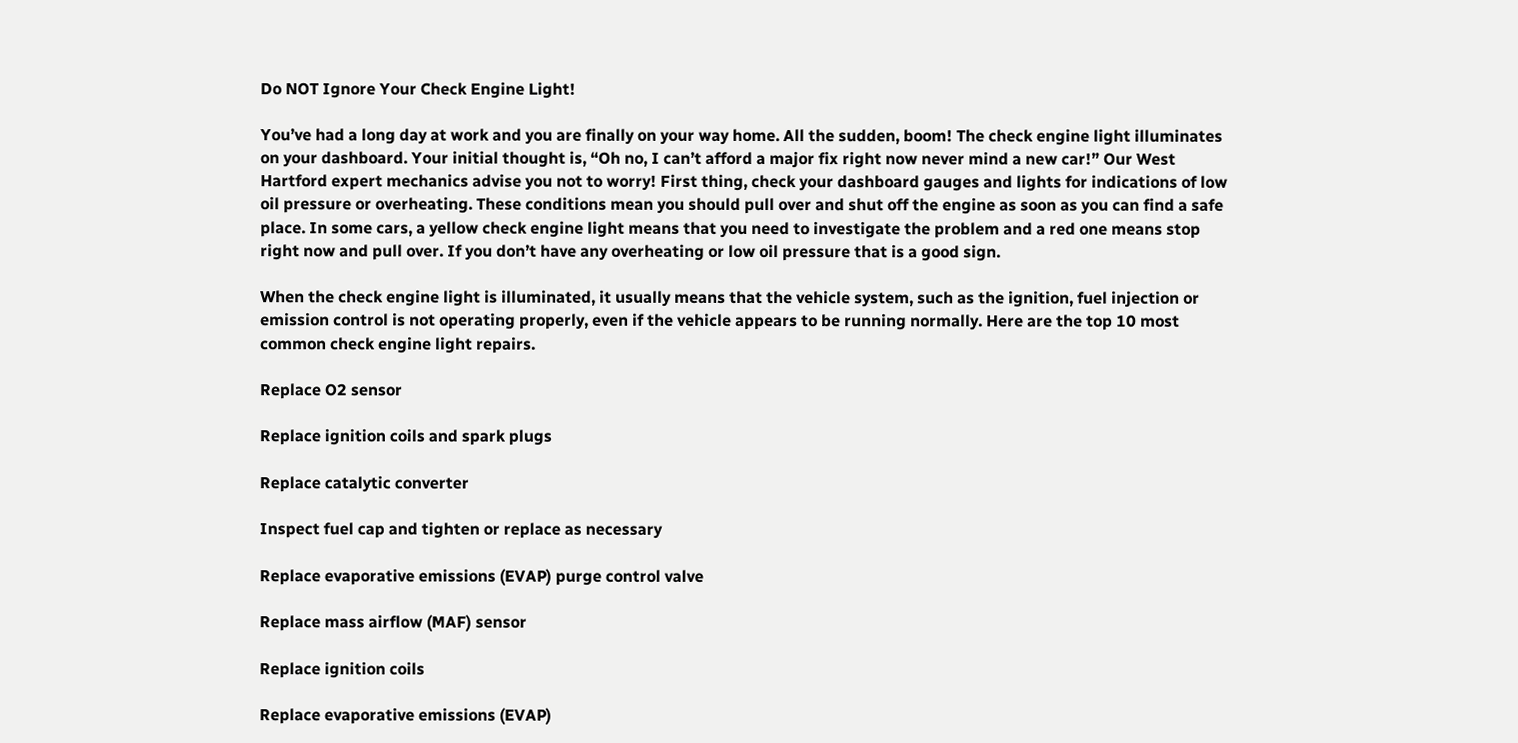Do NOT Ignore Your Check Engine Light!

You’ve had a long day at work and you are finally on your way home. All the sudden, boom! The check engine light illuminates on your dashboard. Your initial thought is, “Oh no, I can’t afford a major fix right now never mind a new car!” Our West Hartford expert mechanics advise you not to worry! First thing, check your dashboard gauges and lights for indications of low oil pressure or overheating. These conditions mean you should pull over and shut off the engine as soon as you can find a safe place. In some cars, a yellow check engine light means that you need to investigate the problem and a red one means stop right now and pull over. If you don’t have any overheating or low oil pressure that is a good sign.

When the check engine light is illuminated, it usually means that the vehicle system, such as the ignition, fuel injection or emission control is not operating properly, even if the vehicle appears to be running normally. Here are the top 10 most common check engine light repairs.

Replace O2 sensor

Replace ignition coils and spark plugs

Replace catalytic converter

Inspect fuel cap and tighten or replace as necessary

Replace evaporative emissions (EVAP) purge control valve

Replace mass airflow (MAF) sensor

Replace ignition coils

Replace evaporative emissions (EVAP)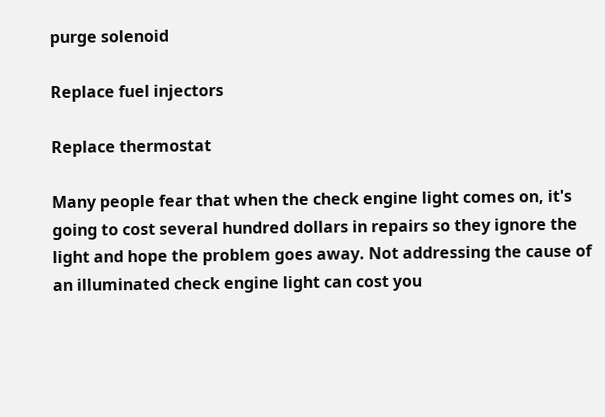purge solenoid

Replace fuel injectors

Replace thermostat

Many people fear that when the check engine light comes on, it's going to cost several hundred dollars in repairs so they ignore the light and hope the problem goes away. Not addressing the cause of an illuminated check engine light can cost you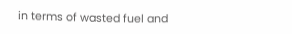in terms of wasted fuel and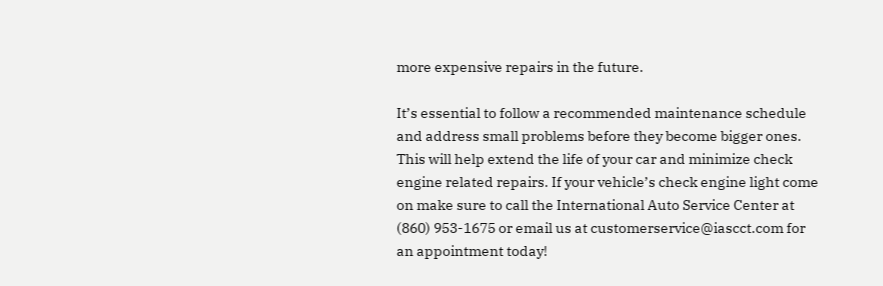more expensive repairs in the future.

It’s essential to follow a recommended maintenance schedule and address small problems before they become bigger ones. This will help extend the life of your car and minimize check engine related repairs. If your vehicle’s check engine light come on make sure to call the International Auto Service Center at (860) 953-1675 or email us at customerservice@iascct.com for an appointment today!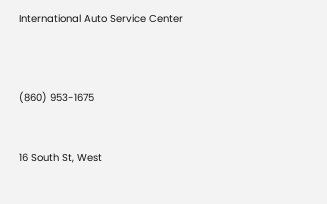International Auto Service Center



(860) 953-1675


16 South St, West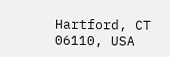Hartford, CT 06110, USA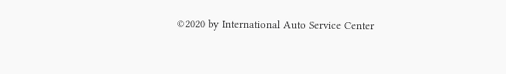©2020 by International Auto Service Center